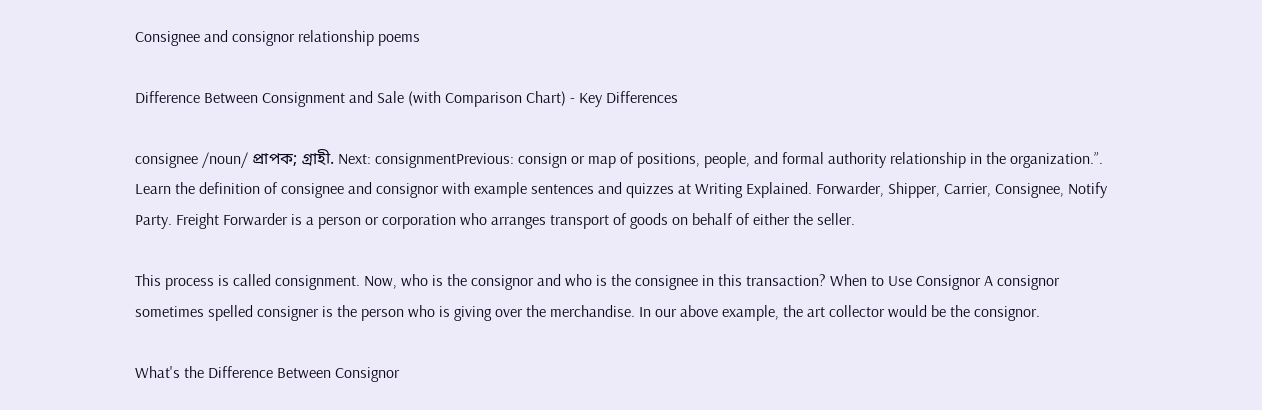Consignee and consignor relationship poems

Difference Between Consignment and Sale (with Comparison Chart) - Key Differences

consignee /noun/ প্রাপক; গ্রাহী. Next: consignmentPrevious: consign or map of positions, people, and formal authority relationship in the organization.”. Learn the definition of consignee and consignor with example sentences and quizzes at Writing Explained. Forwarder, Shipper, Carrier, Consignee, Notify Party. Freight Forwarder is a person or corporation who arranges transport of goods on behalf of either the seller.

This process is called consignment. Now, who is the consignor and who is the consignee in this transaction? When to Use Consignor A consignor sometimes spelled consigner is the person who is giving over the merchandise. In our above example, the art collector would be the consignor.

What's the Difference Between Consignor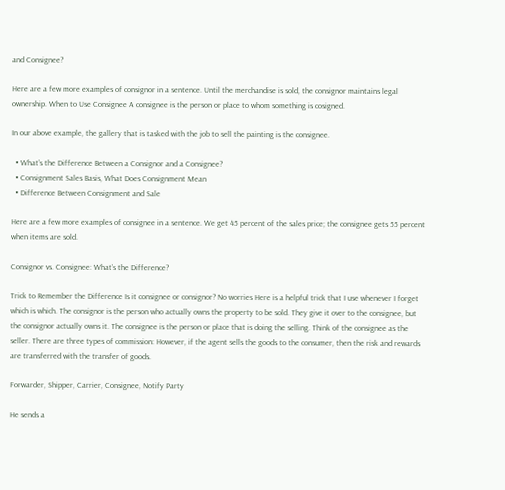and Consignee?

Here are a few more examples of consignor in a sentence. Until the merchandise is sold, the consignor maintains legal ownership. When to Use Consignee A consignee is the person or place to whom something is cosigned.

In our above example, the gallery that is tasked with the job to sell the painting is the consignee.

  • What’s the Difference Between a Consignor and a Consignee?
  • Consignment Sales Basis, What Does Consignment Mean
  • Difference Between Consignment and Sale

Here are a few more examples of consignee in a sentence. We get 45 percent of the sales price; the consignee gets 55 percent when items are sold.

Consignor vs. Consignee: What’s the Difference?

Trick to Remember the Difference Is it consignee or consignor? No worries Here is a helpful trick that I use whenever I forget which is which. The consignor is the person who actually owns the property to be sold. They give it over to the consignee, but the consignor actually owns it. The consignee is the person or place that is doing the selling. Think of the consignee as the seller. There are three types of commission: However, if the agent sells the goods to the consumer, then the risk and rewards are transferred with the transfer of goods.

Forwarder, Shipper, Carrier, Consignee, Notify Party

He sends a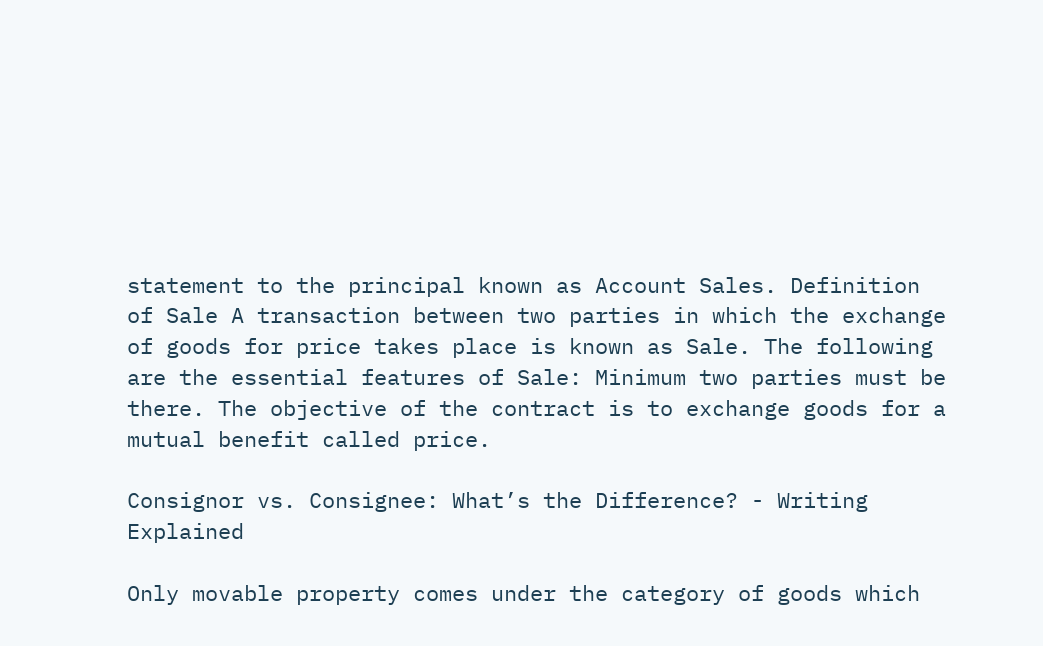statement to the principal known as Account Sales. Definition of Sale A transaction between two parties in which the exchange of goods for price takes place is known as Sale. The following are the essential features of Sale: Minimum two parties must be there. The objective of the contract is to exchange goods for a mutual benefit called price.

Consignor vs. Consignee: What’s the Difference? - Writing Explained

Only movable property comes under the category of goods which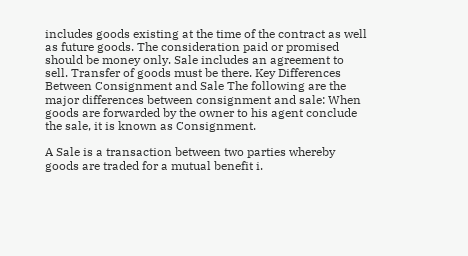includes goods existing at the time of the contract as well as future goods. The consideration paid or promised should be money only. Sale includes an agreement to sell. Transfer of goods must be there. Key Differences Between Consignment and Sale The following are the major differences between consignment and sale: When goods are forwarded by the owner to his agent conclude the sale, it is known as Consignment.

A Sale is a transaction between two parties whereby goods are traded for a mutual benefit i.